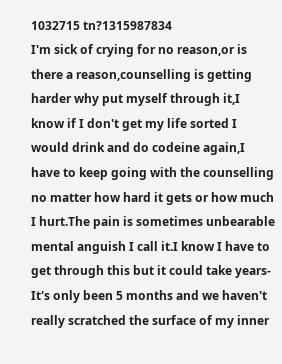1032715 tn?1315987834
I'm sick of crying for no reason,or is there a reason,counselling is getting harder why put myself through it,I know if I don't get my life sorted I would drink and do codeine again,I have to keep going with the counselling no matter how hard it gets or how much I hurt.The pain is sometimes unbearable mental anguish I call it.I know I have to get through this but it could take years-It's only been 5 months and we haven't really scratched the surface of my inner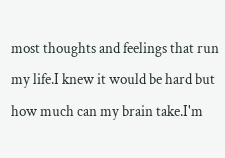most thoughts and feelings that run my life.I knew it would be hard but how much can my brain take.I'm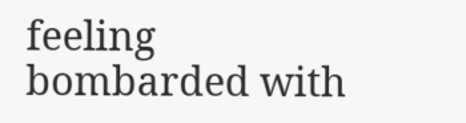feeling bombarded with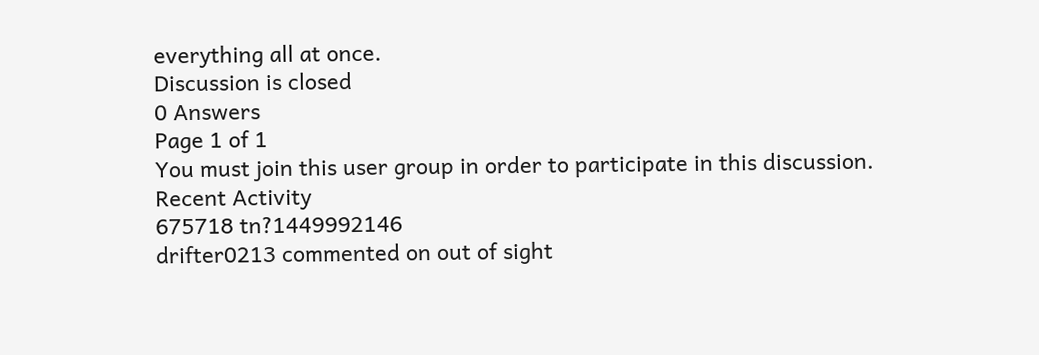everything all at once.
Discussion is closed
0 Answers
Page 1 of 1
You must join this user group in order to participate in this discussion.
Recent Activity
675718 tn?1449992146
drifter0213 commented on out of sight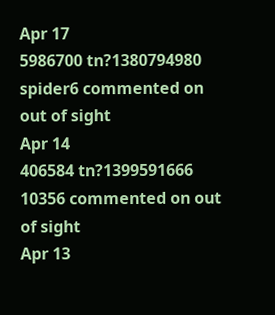Apr 17
5986700 tn?1380794980
spider6 commented on out of sight
Apr 14
406584 tn?1399591666
10356 commented on out of sight
Apr 13